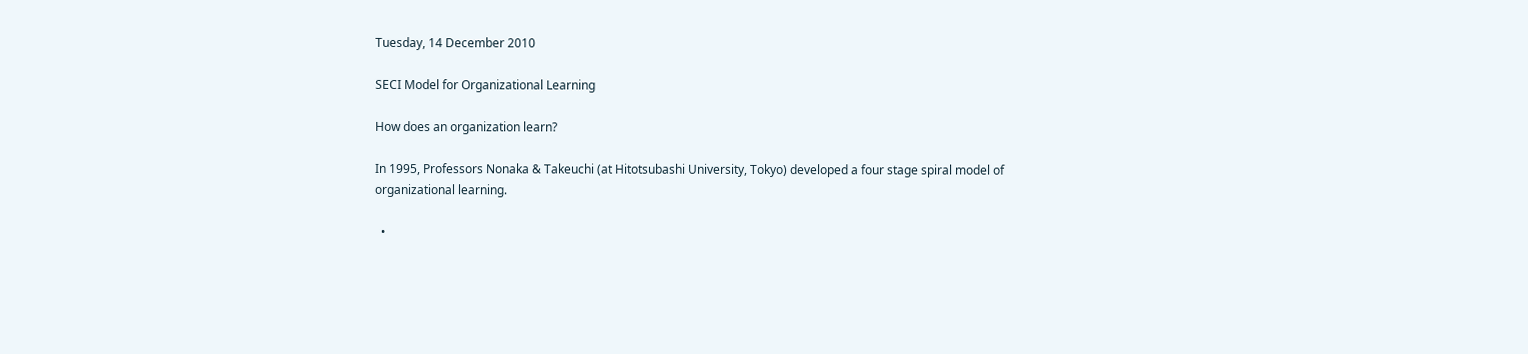Tuesday, 14 December 2010

SECI Model for Organizational Learning

How does an organization learn?

In 1995, Professors Nonaka & Takeuchi (at Hitotsubashi University, Tokyo) developed a four stage spiral model of organizational learning.

  •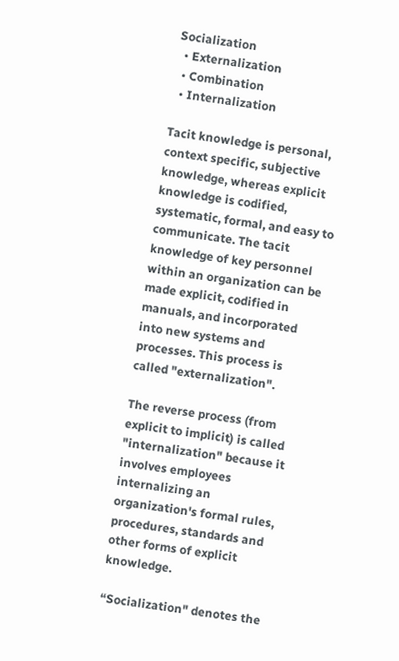Socialization
  • Externalization
  • Combination
  • Internalization

Tacit knowledge is personal, context specific, subjective knowledge, whereas explicit knowledge is codified, systematic, formal, and easy to communicate. The tacit knowledge of key personnel within an organization can be made explicit, codified in manuals, and incorporated into new systems and processes. This process is called "externalization".

The reverse process (from explicit to implicit) is called "internalization" because it involves employees internalizing an organization's formal rules, procedures, standards and other forms of explicit knowledge.

“Socialization" denotes the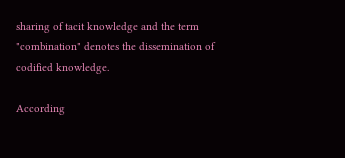sharing of tacit knowledge and the term "combination" denotes the dissemination of codified knowledge.

According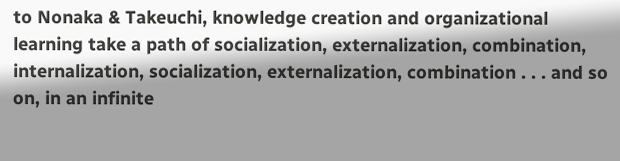to Nonaka & Takeuchi, knowledge creation and organizational learning take a path of socialization, externalization, combination, internalization, socialization, externalization, combination . . . and so on, in an infinite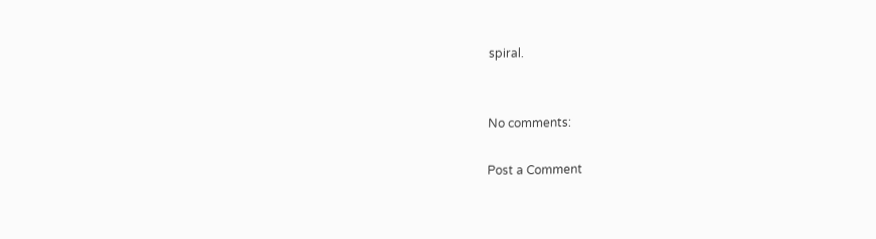spiral.


No comments:

Post a Comment